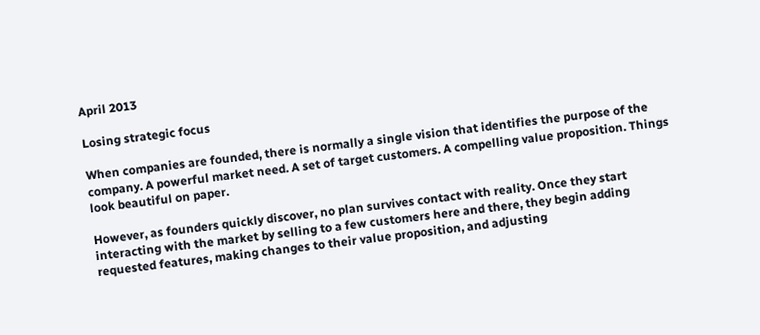April 2013

Losing strategic focus

When companies are founded, there is normally a single vision that identifies the purpose of the company. A powerful market need. A set of target customers. A compelling value proposition. Things look beautiful on paper.

However, as founders quickly discover, no plan survives contact with reality. Once they start interacting with the market by selling to a few customers here and there, they begin adding requested features, making changes to their value proposition, and adjusting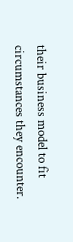their business model to fit circumstances they encounter.